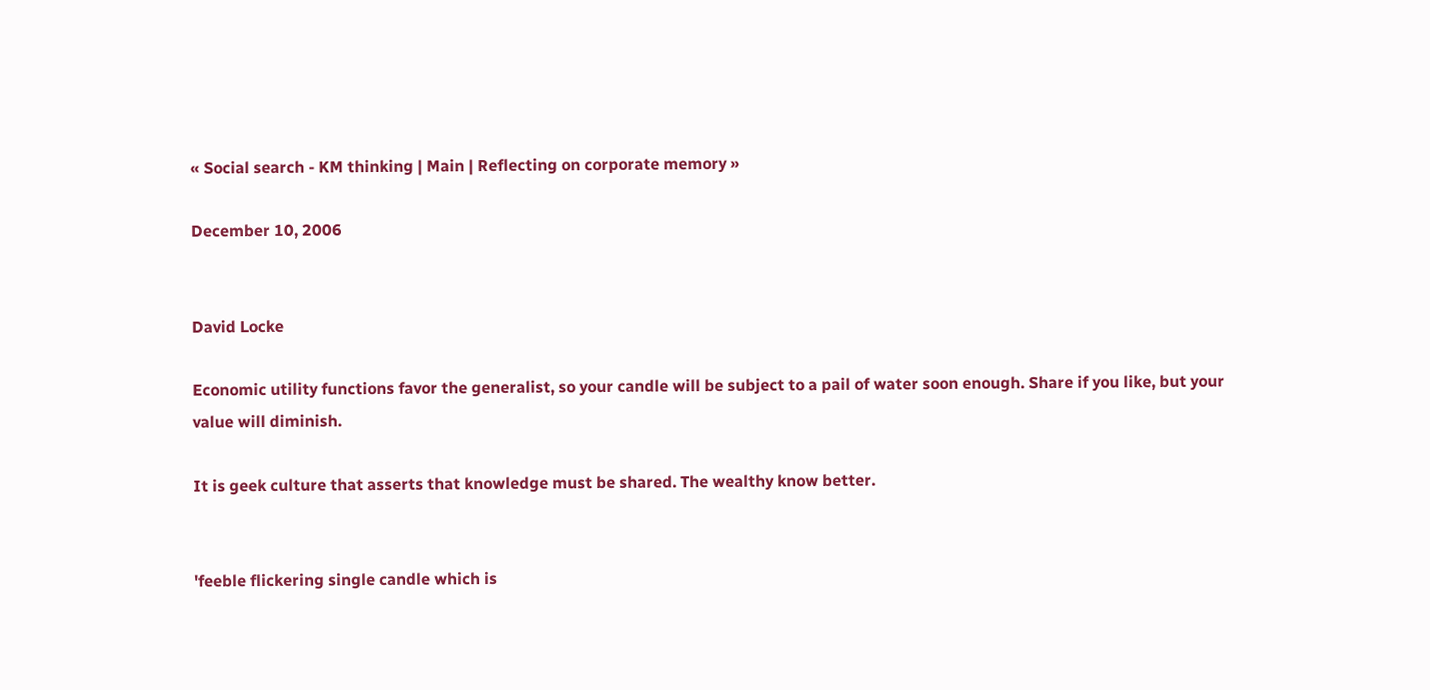« Social search - KM thinking | Main | Reflecting on corporate memory »

December 10, 2006


David Locke

Economic utility functions favor the generalist, so your candle will be subject to a pail of water soon enough. Share if you like, but your value will diminish.

It is geek culture that asserts that knowledge must be shared. The wealthy know better.


'feeble flickering single candle which is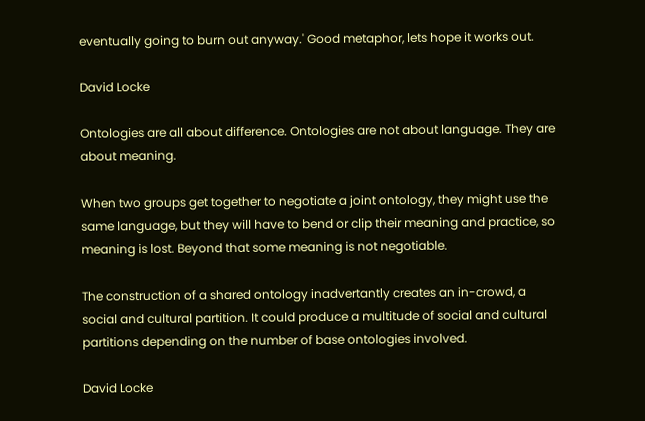eventually going to burn out anyway.' Good metaphor, lets hope it works out.

David Locke

Ontologies are all about difference. Ontologies are not about language. They are about meaning.

When two groups get together to negotiate a joint ontology, they might use the same language, but they will have to bend or clip their meaning and practice, so meaning is lost. Beyond that some meaning is not negotiable.

The construction of a shared ontology inadvertantly creates an in-crowd, a social and cultural partition. It could produce a multitude of social and cultural partitions depending on the number of base ontologies involved.

David Locke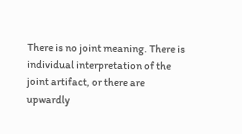There is no joint meaning. There is individual interpretation of the joint artifact, or there are upwardly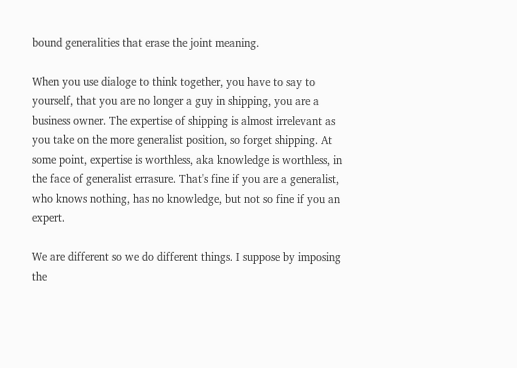bound generalities that erase the joint meaning.

When you use dialoge to think together, you have to say to yourself, that you are no longer a guy in shipping, you are a business owner. The expertise of shipping is almost irrelevant as you take on the more generalist position, so forget shipping. At some point, expertise is worthless, aka knowledge is worthless, in the face of generalist errasure. That's fine if you are a generalist, who knows nothing, has no knowledge, but not so fine if you an expert.

We are different so we do different things. I suppose by imposing the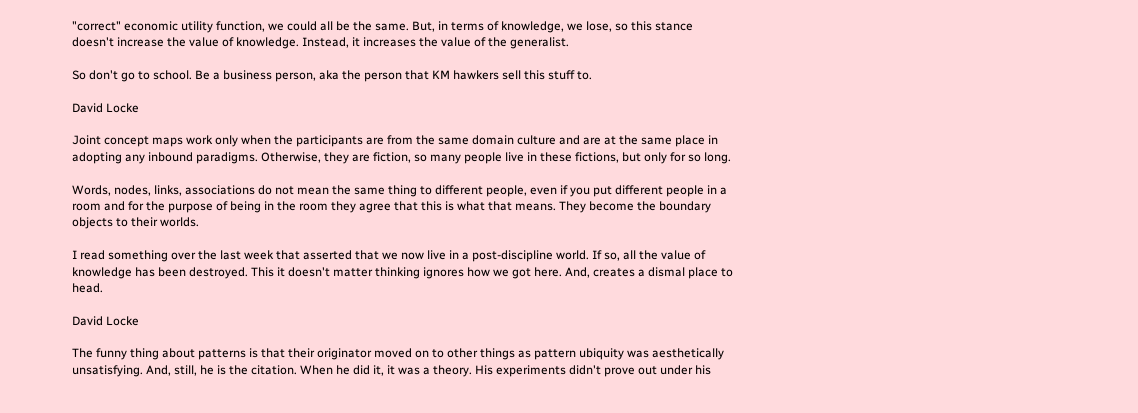"correct" economic utility function, we could all be the same. But, in terms of knowledge, we lose, so this stance doesn't increase the value of knowledge. Instead, it increases the value of the generalist.

So don't go to school. Be a business person, aka the person that KM hawkers sell this stuff to.

David Locke

Joint concept maps work only when the participants are from the same domain culture and are at the same place in adopting any inbound paradigms. Otherwise, they are fiction, so many people live in these fictions, but only for so long.

Words, nodes, links, associations do not mean the same thing to different people, even if you put different people in a room and for the purpose of being in the room they agree that this is what that means. They become the boundary objects to their worlds.

I read something over the last week that asserted that we now live in a post-discipline world. If so, all the value of knowledge has been destroyed. This it doesn't matter thinking ignores how we got here. And, creates a dismal place to head.

David Locke

The funny thing about patterns is that their originator moved on to other things as pattern ubiquity was aesthetically unsatisfying. And, still, he is the citation. When he did it, it was a theory. His experiments didn't prove out under his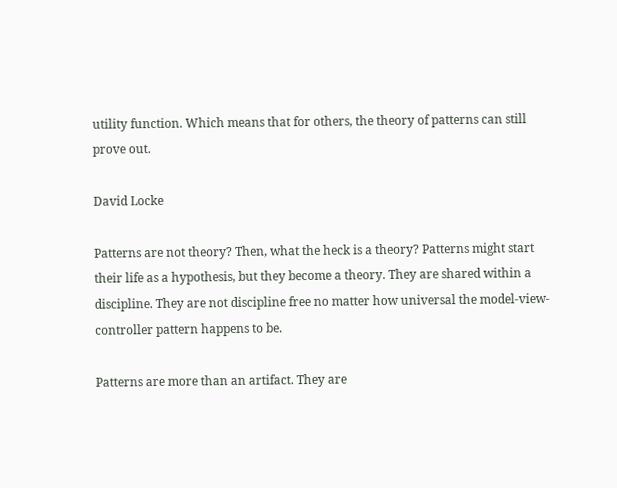utility function. Which means that for others, the theory of patterns can still prove out.

David Locke

Patterns are not theory? Then, what the heck is a theory? Patterns might start their life as a hypothesis, but they become a theory. They are shared within a discipline. They are not discipline free no matter how universal the model-view-controller pattern happens to be.

Patterns are more than an artifact. They are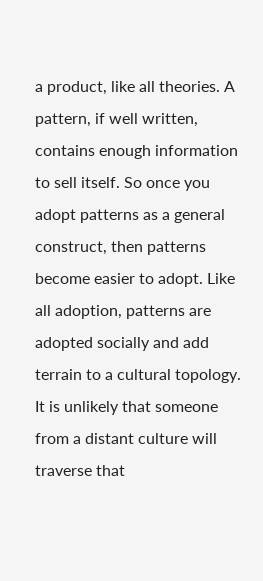a product, like all theories. A pattern, if well written, contains enough information to sell itself. So once you adopt patterns as a general construct, then patterns become easier to adopt. Like all adoption, patterns are adopted socially and add terrain to a cultural topology. It is unlikely that someone from a distant culture will traverse that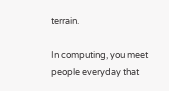terrain.

In computing, you meet people everyday that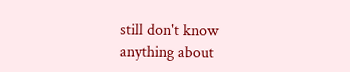still don't know anything about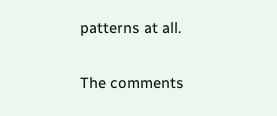patterns at all.

The comments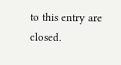to this entry are closed.